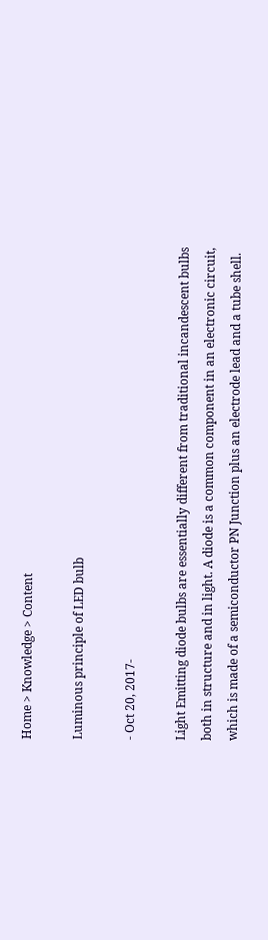Home > Knowledge > Content

Luminous principle of LED bulb

- Oct 20, 2017-

Light Emitting diode bulbs are essentially different from traditional incandescent bulbs both in structure and in light. A diode is a common component in an electronic circuit, which is made of a semiconductor PN Junction plus an electrode lead and a tube shell.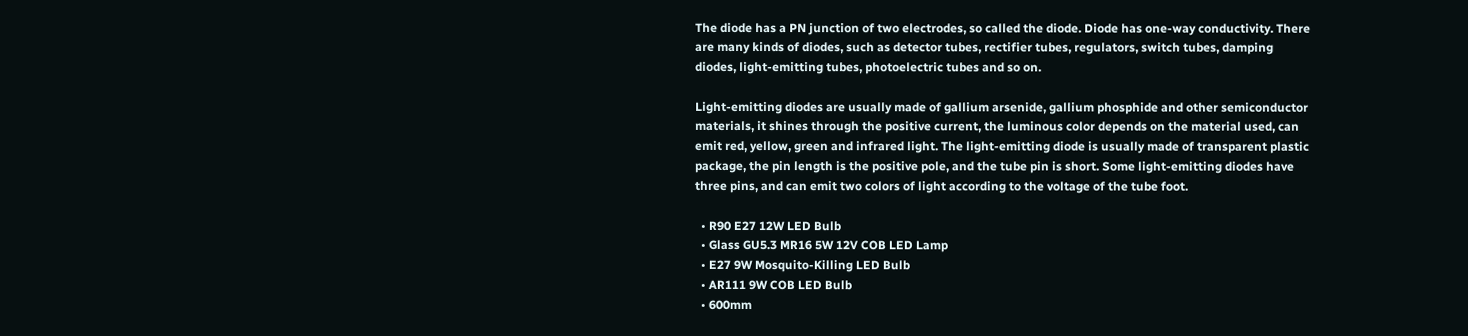The diode has a PN junction of two electrodes, so called the diode. Diode has one-way conductivity. There are many kinds of diodes, such as detector tubes, rectifier tubes, regulators, switch tubes, damping diodes, light-emitting tubes, photoelectric tubes and so on.

Light-emitting diodes are usually made of gallium arsenide, gallium phosphide and other semiconductor materials, it shines through the positive current, the luminous color depends on the material used, can emit red, yellow, green and infrared light. The light-emitting diode is usually made of transparent plastic package, the pin length is the positive pole, and the tube pin is short. Some light-emitting diodes have three pins, and can emit two colors of light according to the voltage of the tube foot.

  • R90 E27 12W LED Bulb
  • Glass GU5.3 MR16 5W 12V COB LED Lamp
  • E27 9W Mosquito-Killing LED Bulb
  • AR111 9W COB LED Bulb
  • 600mm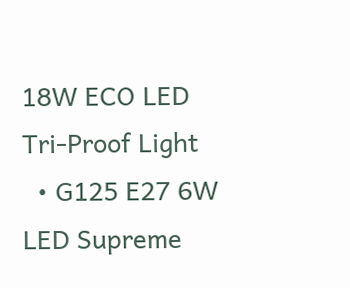18W ECO LED Tri-Proof Light
  • G125 E27 6W LED Supreme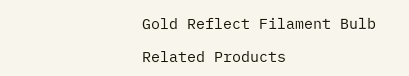Gold Reflect Filament Bulb

Related Products